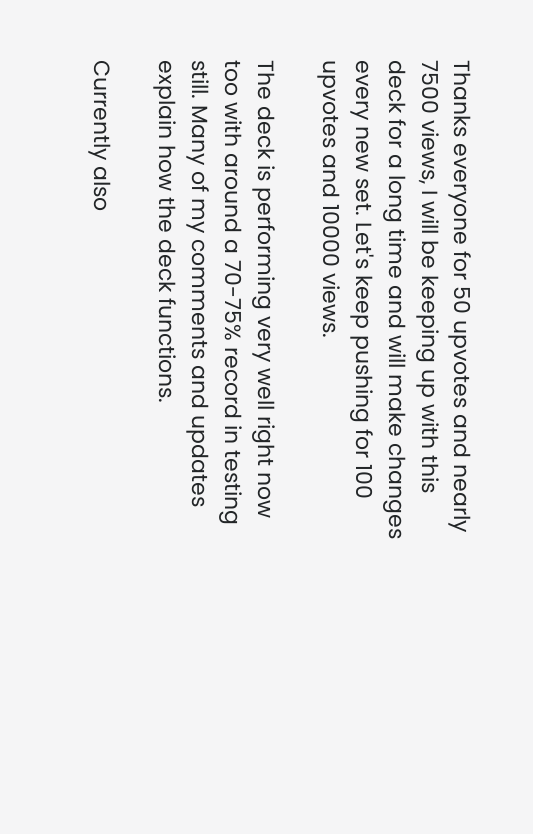Thanks everyone for 50 upvotes and nearly 7500 views, I will be keeping up with this deck for a long time and will make changes every new set. Let's keep pushing for 100 upvotes and 10000 views.

The deck is performing very well right now too with around a 70-75% record in testing still. Many of my comments and updates explain how the deck functions.

Currently also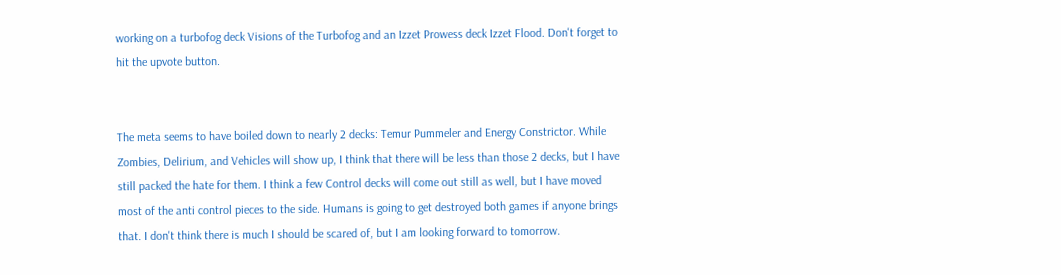working on a turbofog deck Visions of the Turbofog and an Izzet Prowess deck Izzet Flood. Don't forget to hit the upvote button.


The meta seems to have boiled down to nearly 2 decks: Temur Pummeler and Energy Constrictor. While Zombies, Delirium, and Vehicles will show up, I think that there will be less than those 2 decks, but I have still packed the hate for them. I think a few Control decks will come out still as well, but I have moved most of the anti control pieces to the side. Humans is going to get destroyed both games if anyone brings that. I don't think there is much I should be scared of, but I am looking forward to tomorrow.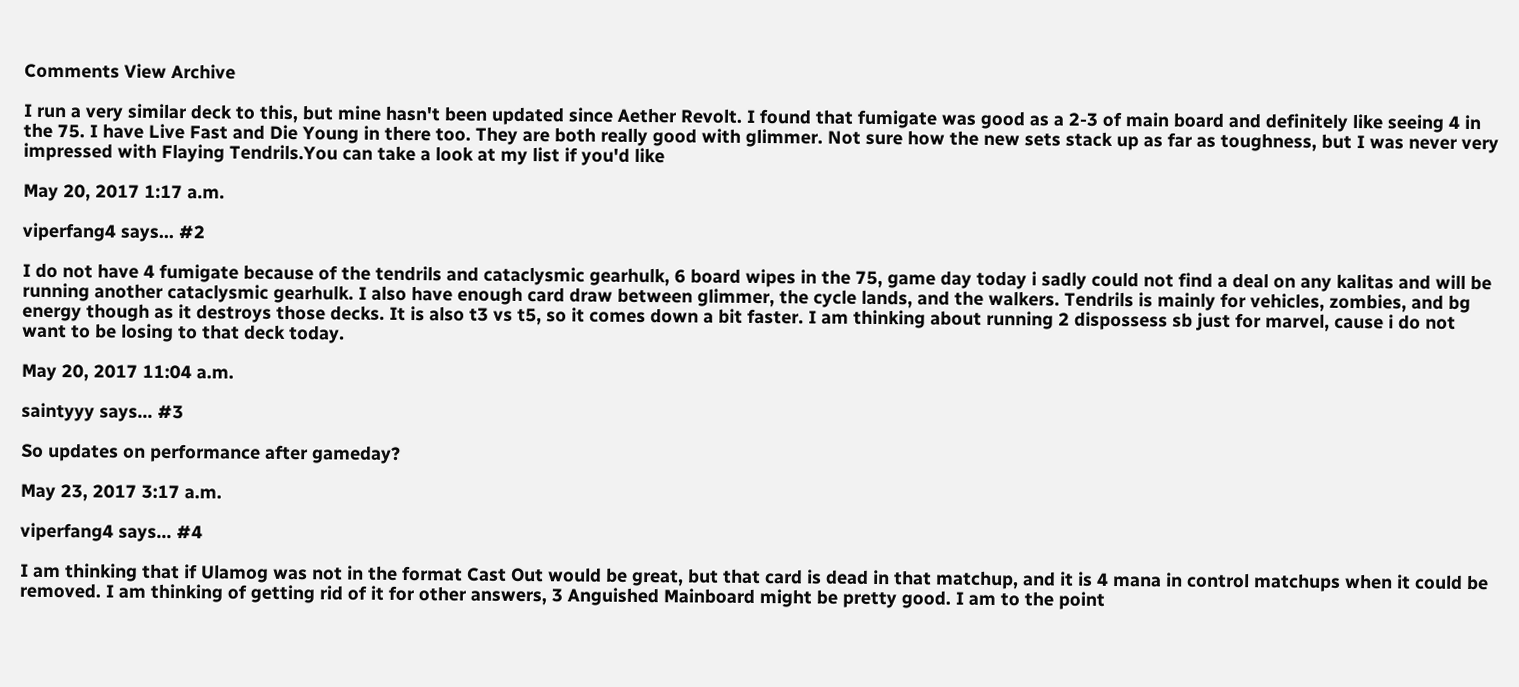Comments View Archive

I run a very similar deck to this, but mine hasn't been updated since Aether Revolt. I found that fumigate was good as a 2-3 of main board and definitely like seeing 4 in the 75. I have Live Fast and Die Young in there too. They are both really good with glimmer. Not sure how the new sets stack up as far as toughness, but I was never very impressed with Flaying Tendrils.You can take a look at my list if you'd like

May 20, 2017 1:17 a.m.

viperfang4 says... #2

I do not have 4 fumigate because of the tendrils and cataclysmic gearhulk, 6 board wipes in the 75, game day today i sadly could not find a deal on any kalitas and will be running another cataclysmic gearhulk. I also have enough card draw between glimmer, the cycle lands, and the walkers. Tendrils is mainly for vehicles, zombies, and bg energy though as it destroys those decks. It is also t3 vs t5, so it comes down a bit faster. I am thinking about running 2 dispossess sb just for marvel, cause i do not want to be losing to that deck today.

May 20, 2017 11:04 a.m.

saintyyy says... #3

So updates on performance after gameday?

May 23, 2017 3:17 a.m.

viperfang4 says... #4

I am thinking that if Ulamog was not in the format Cast Out would be great, but that card is dead in that matchup, and it is 4 mana in control matchups when it could be removed. I am thinking of getting rid of it for other answers, 3 Anguished Mainboard might be pretty good. I am to the point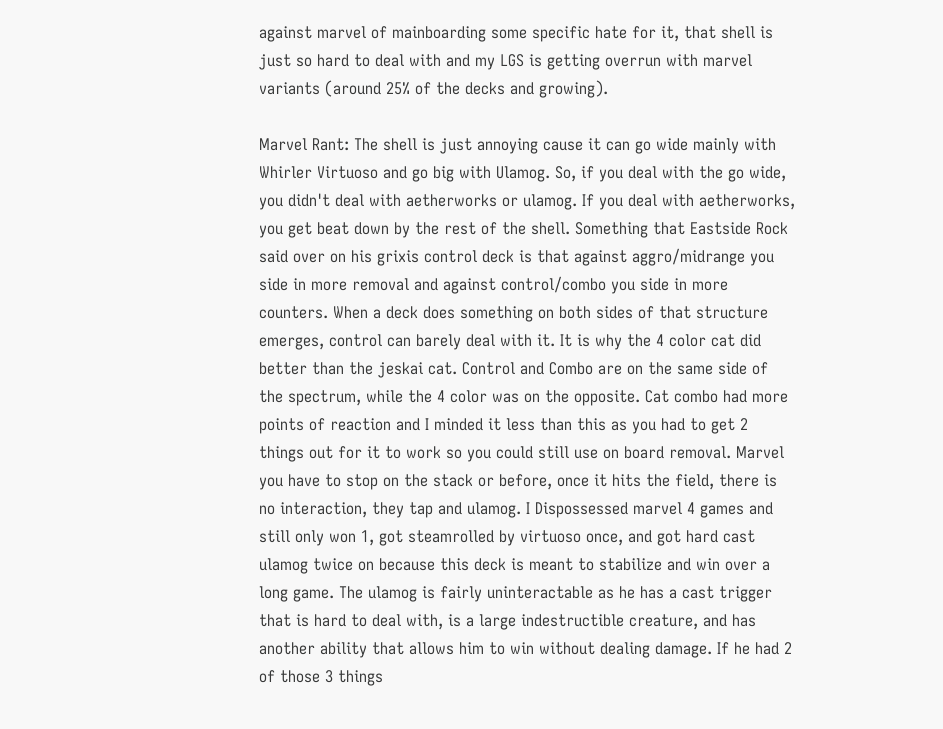against marvel of mainboarding some specific hate for it, that shell is just so hard to deal with and my LGS is getting overrun with marvel variants (around 25% of the decks and growing).

Marvel Rant: The shell is just annoying cause it can go wide mainly with Whirler Virtuoso and go big with Ulamog. So, if you deal with the go wide, you didn't deal with aetherworks or ulamog. If you deal with aetherworks, you get beat down by the rest of the shell. Something that Eastside Rock said over on his grixis control deck is that against aggro/midrange you side in more removal and against control/combo you side in more counters. When a deck does something on both sides of that structure emerges, control can barely deal with it. It is why the 4 color cat did better than the jeskai cat. Control and Combo are on the same side of the spectrum, while the 4 color was on the opposite. Cat combo had more points of reaction and I minded it less than this as you had to get 2 things out for it to work so you could still use on board removal. Marvel you have to stop on the stack or before, once it hits the field, there is no interaction, they tap and ulamog. I Dispossessed marvel 4 games and still only won 1, got steamrolled by virtuoso once, and got hard cast ulamog twice on because this deck is meant to stabilize and win over a long game. The ulamog is fairly uninteractable as he has a cast trigger that is hard to deal with, is a large indestructible creature, and has another ability that allows him to win without dealing damage. If he had 2 of those 3 things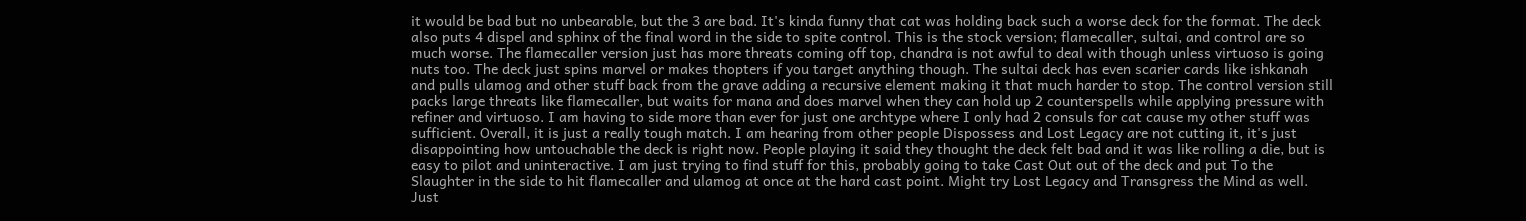it would be bad but no unbearable, but the 3 are bad. It's kinda funny that cat was holding back such a worse deck for the format. The deck also puts 4 dispel and sphinx of the final word in the side to spite control. This is the stock version; flamecaller, sultai, and control are so much worse. The flamecaller version just has more threats coming off top, chandra is not awful to deal with though unless virtuoso is going nuts too. The deck just spins marvel or makes thopters if you target anything though. The sultai deck has even scarier cards like ishkanah and pulls ulamog and other stuff back from the grave adding a recursive element making it that much harder to stop. The control version still packs large threats like flamecaller, but waits for mana and does marvel when they can hold up 2 counterspells while applying pressure with refiner and virtuoso. I am having to side more than ever for just one archtype where I only had 2 consuls for cat cause my other stuff was sufficient. Overall, it is just a really tough match. I am hearing from other people Dispossess and Lost Legacy are not cutting it, it's just disappointing how untouchable the deck is right now. People playing it said they thought the deck felt bad and it was like rolling a die, but is easy to pilot and uninteractive. I am just trying to find stuff for this, probably going to take Cast Out out of the deck and put To the Slaughter in the side to hit flamecaller and ulamog at once at the hard cast point. Might try Lost Legacy and Transgress the Mind as well. Just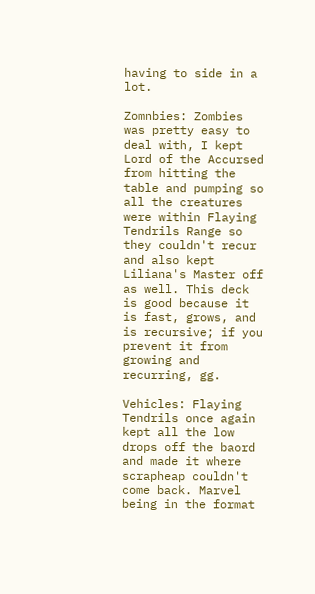having to side in a lot.

Zomnbies: Zombies was pretty easy to deal with, I kept Lord of the Accursed from hitting the table and pumping so all the creatures were within Flaying Tendrils Range so they couldn't recur and also kept Liliana's Master off as well. This deck is good because it is fast, grows, and is recursive; if you prevent it from growing and recurring, gg.

Vehicles: Flaying Tendrils once again kept all the low drops off the baord and made it where scrapheap couldn't come back. Marvel being in the format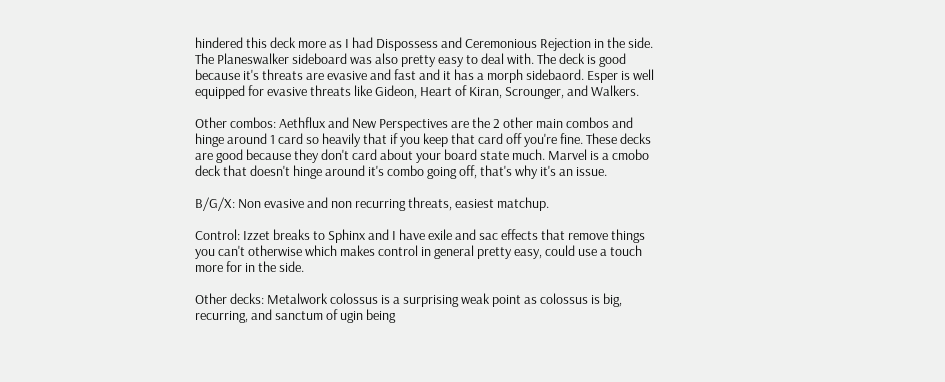hindered this deck more as I had Dispossess and Ceremonious Rejection in the side. The Planeswalker sideboard was also pretty easy to deal with. The deck is good because it's threats are evasive and fast and it has a morph sidebaord. Esper is well equipped for evasive threats like Gideon, Heart of Kiran, Scrounger, and Walkers.

Other combos: Aethflux and New Perspectives are the 2 other main combos and hinge around 1 card so heavily that if you keep that card off you're fine. These decks are good because they don't card about your board state much. Marvel is a cmobo deck that doesn't hinge around it's combo going off, that's why it's an issue.

B/G/X: Non evasive and non recurring threats, easiest matchup.

Control: Izzet breaks to Sphinx and I have exile and sac effects that remove things you can't otherwise which makes control in general pretty easy, could use a touch more for in the side.

Other decks: Metalwork colossus is a surprising weak point as colossus is big, recurring, and sanctum of ugin being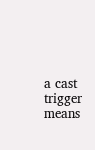a cast trigger means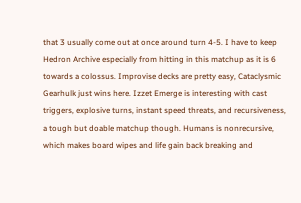that 3 usually come out at once around turn 4-5. I have to keep Hedron Archive especially from hitting in this matchup as it is 6 towards a colossus. Improvise decks are pretty easy, Cataclysmic Gearhulk just wins here. Izzet Emerge is interesting with cast triggers, explosive turns, instant speed threats, and recursiveness, a tough but doable matchup though. Humans is nonrecursive, which makes board wipes and life gain back breaking and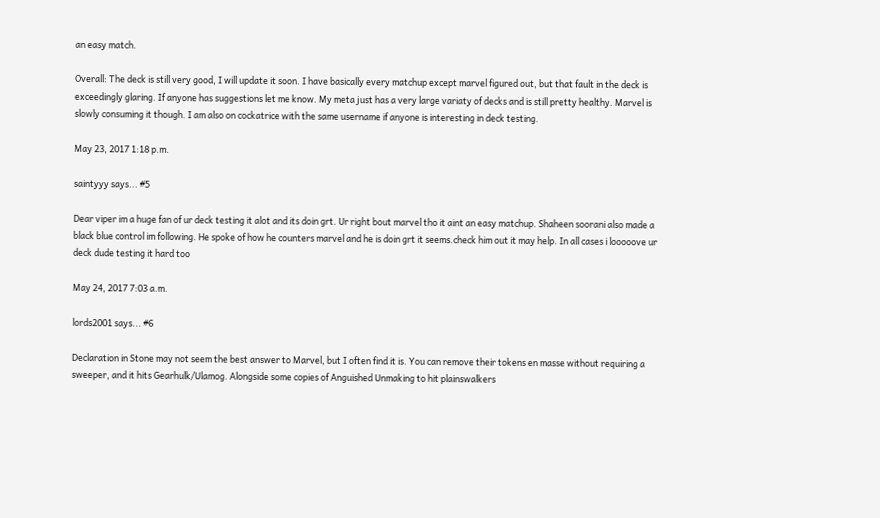an easy match.

Overall: The deck is still very good, I will update it soon. I have basically every matchup except marvel figured out, but that fault in the deck is exceedingly glaring. If anyone has suggestions let me know. My meta just has a very large variaty of decks and is still pretty healthy. Marvel is slowly consuming it though. I am also on cockatrice with the same username if anyone is interesting in deck testing.

May 23, 2017 1:18 p.m.

saintyyy says... #5

Dear viper im a huge fan of ur deck testing it alot and its doin grt. Ur right bout marvel tho it aint an easy matchup. Shaheen soorani also made a black blue control im following. He spoke of how he counters marvel and he is doin grt it seems.check him out it may help. In all cases i looooove ur deck dude testing it hard too

May 24, 2017 7:03 a.m.

lords2001 says... #6

Declaration in Stone may not seem the best answer to Marvel, but I often find it is. You can remove their tokens en masse without requiring a sweeper, and it hits Gearhulk/Ulamog. Alongside some copies of Anguished Unmaking to hit plainswalkers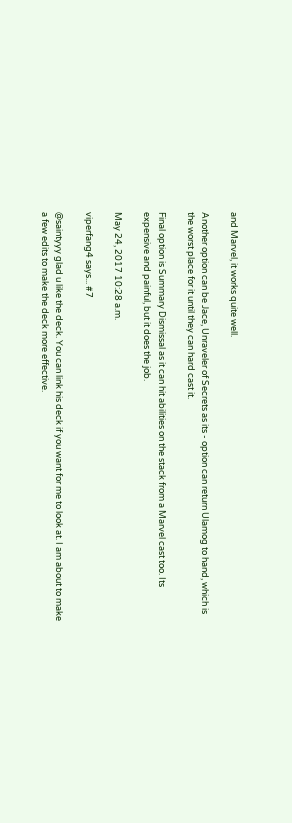and Marvel, it works quite well.

Another option can be Jace, Unraveler of Secrets as its - option can return Ulamog to hand, which is the worst place for it until they can hard cast it.

Final option is Summary Dismissal as it can hit abilities on the stack from a Marvel cast too. Its expensive and painful, but it does the job.

May 24, 2017 10:28 a.m.

viperfang4 says... #7

@saintyyy glad u like the deck. You can link his deck if you want for me to look at. I am about to make a few edits to make the deck more effective.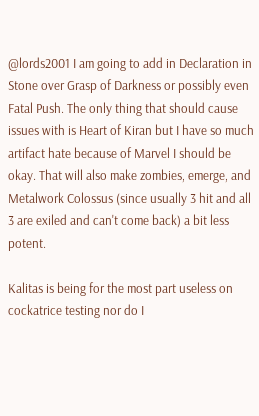@lords2001 I am going to add in Declaration in Stone over Grasp of Darkness or possibly even Fatal Push. The only thing that should cause issues with is Heart of Kiran but I have so much artifact hate because of Marvel I should be okay. That will also make zombies, emerge, and Metalwork Colossus (since usually 3 hit and all 3 are exiled and can't come back) a bit less potent.

Kalitas is being for the most part useless on cockatrice testing nor do I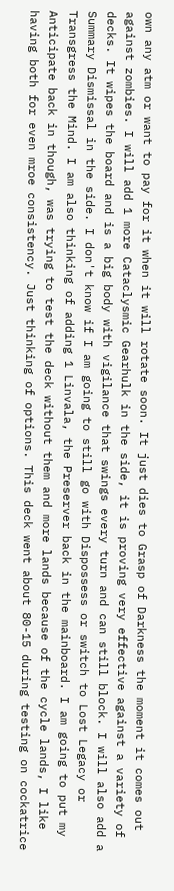own any atm or want to pay for it when it will rotate soon. It just dies to Grasp of Darkness the moment it comes out against zombies. I will add 1 more Cataclysmic Gearhulk in the side, it is proving very effective against a variety of decks. It wipes the board and is a big body with vigilance that swings every turn and can still block. I will also add a Summary Dismissal in the side. I don't know if I am going to still go with Dispossess or switch to Lost Legacy or Transgress the Mind. I am also thinking of adding 1 Linvala, the Preserver back in the mainboard. I am going to put my Anticipate back in though, was trying to test the deck without them and more lands because of the cycle lands, I like having both for even mroe consistency. Just thinking of options. This deck went about 80-15 during testing on cockatrice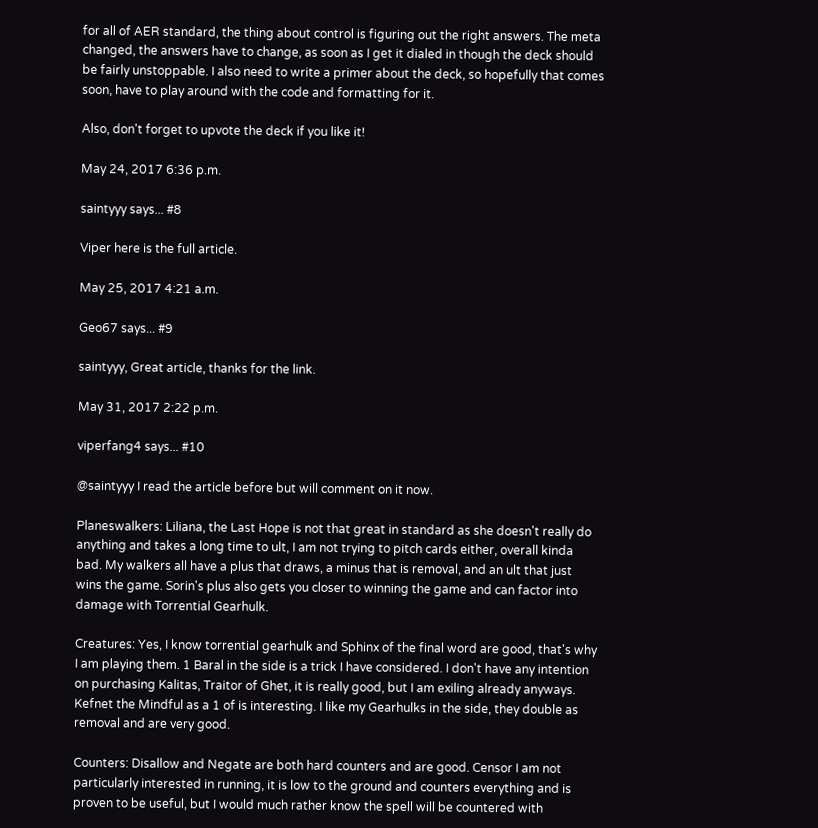for all of AER standard, the thing about control is figuring out the right answers. The meta changed, the answers have to change, as soon as I get it dialed in though the deck should be fairly unstoppable. I also need to write a primer about the deck, so hopefully that comes soon, have to play around with the code and formatting for it.

Also, don't forget to upvote the deck if you like it!

May 24, 2017 6:36 p.m.

saintyyy says... #8

Viper here is the full article.

May 25, 2017 4:21 a.m.

Geo67 says... #9

saintyyy, Great article, thanks for the link.

May 31, 2017 2:22 p.m.

viperfang4 says... #10

@saintyyy I read the article before but will comment on it now.

Planeswalkers: Liliana, the Last Hope is not that great in standard as she doesn't really do anything and takes a long time to ult, I am not trying to pitch cards either, overall kinda bad. My walkers all have a plus that draws, a minus that is removal, and an ult that just wins the game. Sorin's plus also gets you closer to winning the game and can factor into damage with Torrential Gearhulk.

Creatures: Yes, I know torrential gearhulk and Sphinx of the final word are good, that's why I am playing them. 1 Baral in the side is a trick I have considered. I don't have any intention on purchasing Kalitas, Traitor of Ghet, it is really good, but I am exiling already anyways. Kefnet the Mindful as a 1 of is interesting. I like my Gearhulks in the side, they double as removal and are very good.

Counters: Disallow and Negate are both hard counters and are good. Censor I am not particularly interested in running, it is low to the ground and counters everything and is proven to be useful, but I would much rather know the spell will be countered with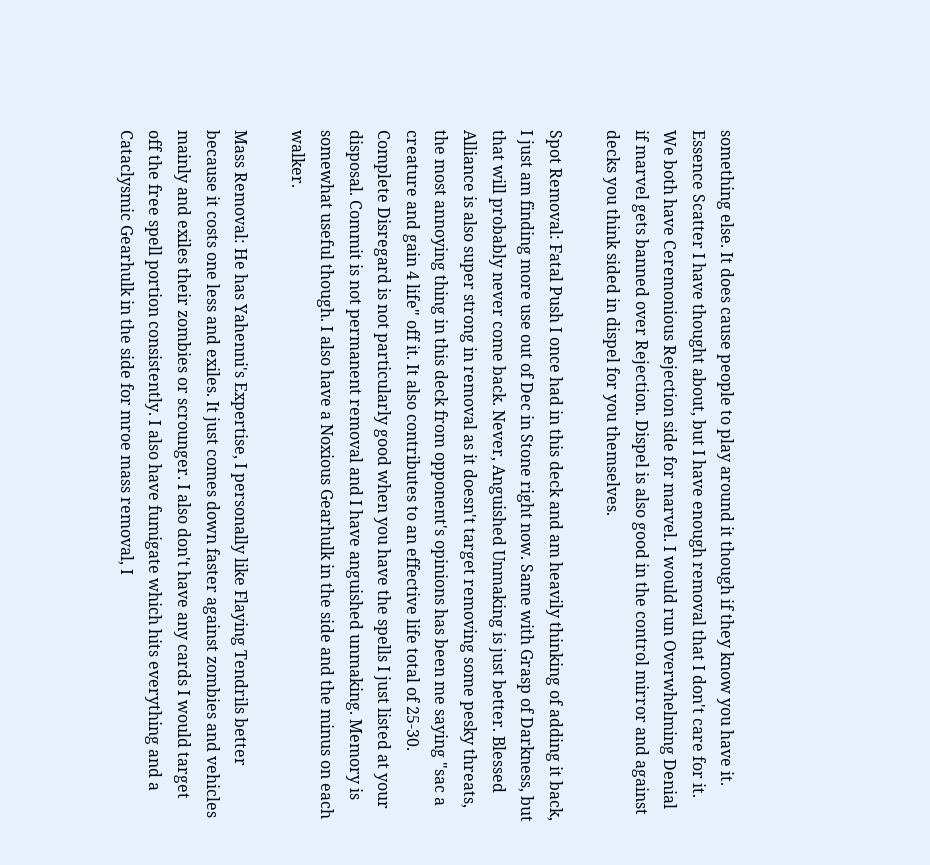something else. It does cause people to play around it though if they know you have it. Essence Scatter I have thought about, but I have enough removal that I don't care for it. We both have Ceremonious Rejection side for marvel. I would run Overwhelming Denial if marvel gets banned over Rejection. Dispel is also good in the control mirror and against decks you think sided in dispel for you themselves.

Spot Removal: Fatal Push I once had in this deck and am heavily thinking of adding it back, I just am finding more use out of Dec in Stone right now. Same with Grasp of Darkness, but that will probably never come back. Never, Anguished Unmaking is just better. Blessed Alliance is also super strong in removal as it doesn't target removing some pesky threats, the most annoying thing in this deck from opponent's opinions has been me saying "sac a creature and gain 4 life" off it. It also contributes to an effective life total of 25-30. Complete Disregard is not particularly good when you have the spells I just listed at your disposal. Commit is not permanent removal and I have anguished unmaking. Memory is somewhat useful though. I also have a Noxious Gearhulk in the side and the minus on each walker.

Mass Removal: He has Yahenni's Expertise, I personally like Flaying Tendrils better because it costs one less and exiles. It just comes down faster against zombies and vehicles mainly and exiles their zombies or scrounger. I also don't have any cards I would target off the free spell portion consistently. I also have fumigate which hits everything and a Cataclysmic Gearhulk in the side for mroe mass removal, I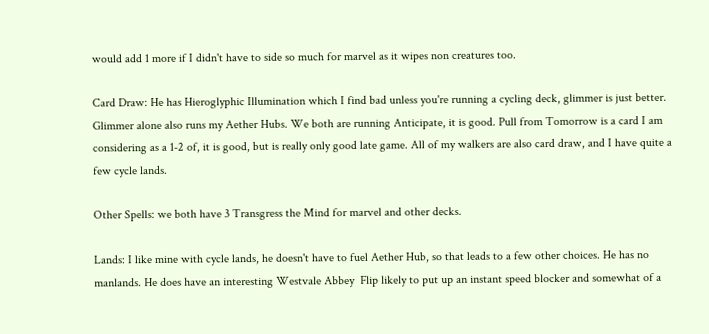would add 1 more if I didn't have to side so much for marvel as it wipes non creatures too.

Card Draw: He has Hieroglyphic Illumination which I find bad unless you're running a cycling deck, glimmer is just better. Glimmer alone also runs my Aether Hubs. We both are running Anticipate, it is good. Pull from Tomorrow is a card I am considering as a 1-2 of, it is good, but is really only good late game. All of my walkers are also card draw, and I have quite a few cycle lands.

Other Spells: we both have 3 Transgress the Mind for marvel and other decks.

Lands: I like mine with cycle lands, he doesn't have to fuel Aether Hub, so that leads to a few other choices. He has no manlands. He does have an interesting Westvale Abbey  Flip likely to put up an instant speed blocker and somewhat of a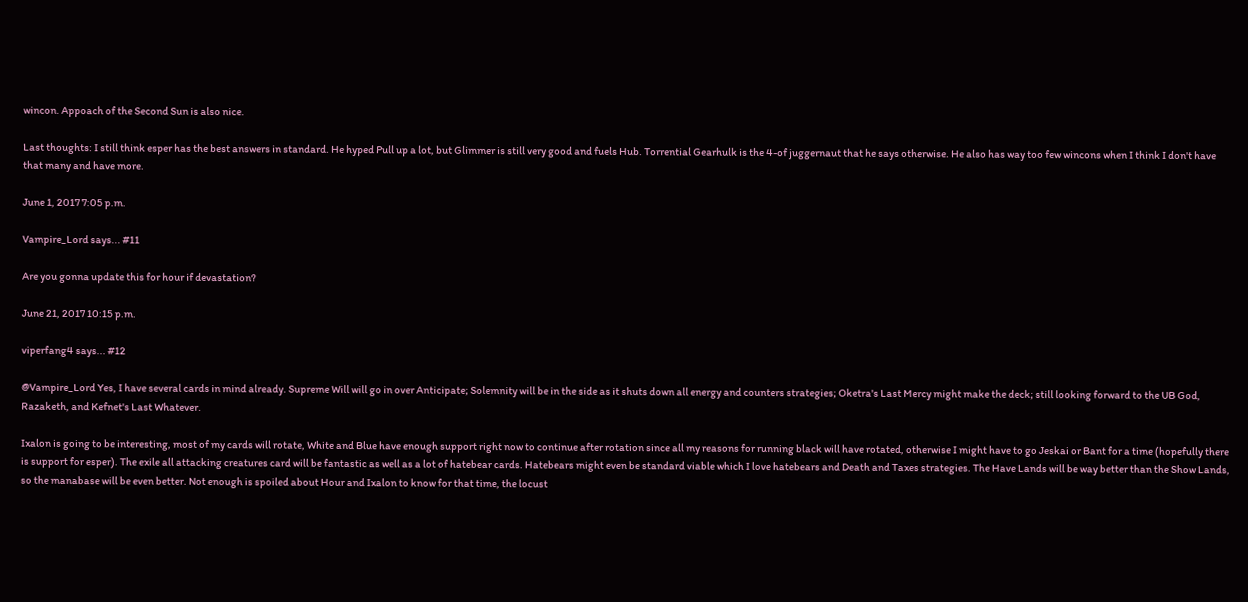wincon. Appoach of the Second Sun is also nice.

Last thoughts: I still think esper has the best answers in standard. He hyped Pull up a lot, but Glimmer is still very good and fuels Hub. Torrential Gearhulk is the 4-of juggernaut that he says otherwise. He also has way too few wincons when I think I don't have that many and have more.

June 1, 2017 7:05 p.m.

Vampire_Lord says... #11

Are you gonna update this for hour if devastation?

June 21, 2017 10:15 p.m.

viperfang4 says... #12

@Vampire_Lord Yes, I have several cards in mind already. Supreme Will will go in over Anticipate; Solemnity will be in the side as it shuts down all energy and counters strategies; Oketra's Last Mercy might make the deck; still looking forward to the UB God, Razaketh, and Kefnet's Last Whatever.

Ixalon is going to be interesting, most of my cards will rotate, White and Blue have enough support right now to continue after rotation since all my reasons for running black will have rotated, otherwise I might have to go Jeskai or Bant for a time (hopefully there is support for esper). The exile all attacking creatures card will be fantastic as well as a lot of hatebear cards. Hatebears might even be standard viable which I love hatebears and Death and Taxes strategies. The Have Lands will be way better than the Show Lands, so the manabase will be even better. Not enough is spoiled about Hour and Ixalon to know for that time, the locust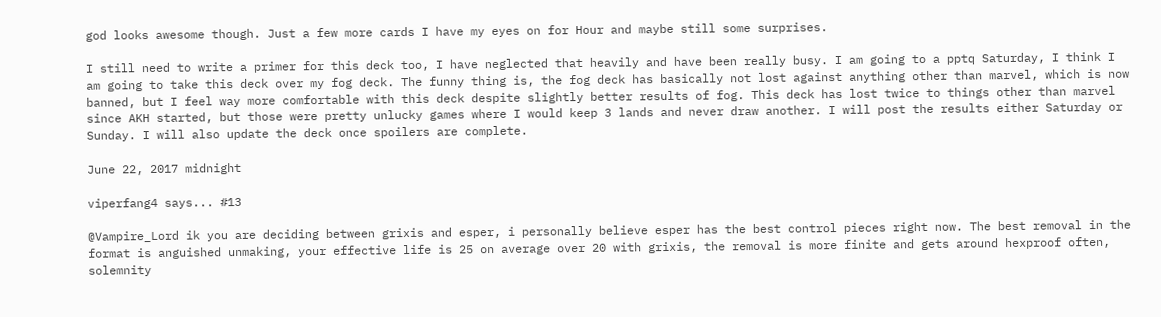god looks awesome though. Just a few more cards I have my eyes on for Hour and maybe still some surprises.

I still need to write a primer for this deck too, I have neglected that heavily and have been really busy. I am going to a pptq Saturday, I think I am going to take this deck over my fog deck. The funny thing is, the fog deck has basically not lost against anything other than marvel, which is now banned, but I feel way more comfortable with this deck despite slightly better results of fog. This deck has lost twice to things other than marvel since AKH started, but those were pretty unlucky games where I would keep 3 lands and never draw another. I will post the results either Saturday or Sunday. I will also update the deck once spoilers are complete.

June 22, 2017 midnight

viperfang4 says... #13

@Vampire_Lord ik you are deciding between grixis and esper, i personally believe esper has the best control pieces right now. The best removal in the format is anguished unmaking, your effective life is 25 on average over 20 with grixis, the removal is more finite and gets around hexproof often, solemnity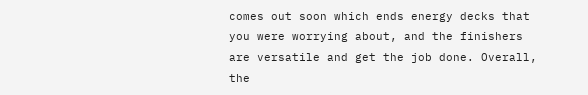comes out soon which ends energy decks that you were worrying about, and the finishers are versatile and get the job done. Overall, the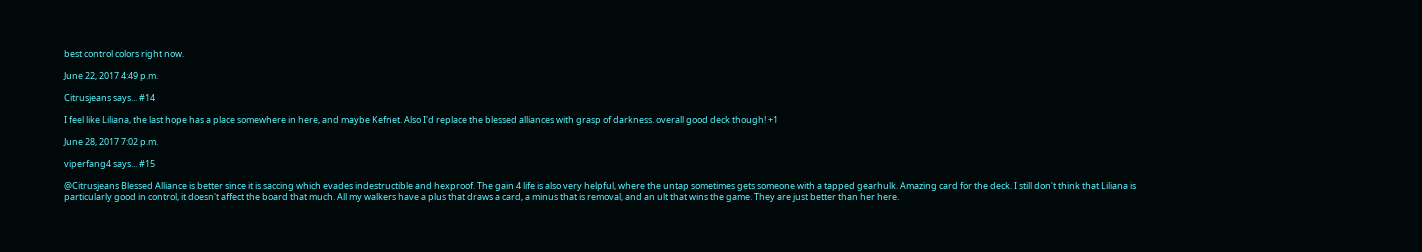best control colors right now.

June 22, 2017 4:49 p.m.

Citrusjeans says... #14

I feel like Liliana, the last hope has a place somewhere in here, and maybe Kefnet. Also I'd replace the blessed alliances with grasp of darkness. overall good deck though! +1

June 28, 2017 7:02 p.m.

viperfang4 says... #15

@Citrusjeans Blessed Alliance is better since it is saccing which evades indestructible and hexproof. The gain 4 life is also very helpful, where the untap sometimes gets someone with a tapped gearhulk. Amazing card for the deck. I still don't think that Liliana is particularly good in control, it doesn't affect the board that much. All my walkers have a plus that draws a card, a minus that is removal, and an ult that wins the game. They are just better than her here.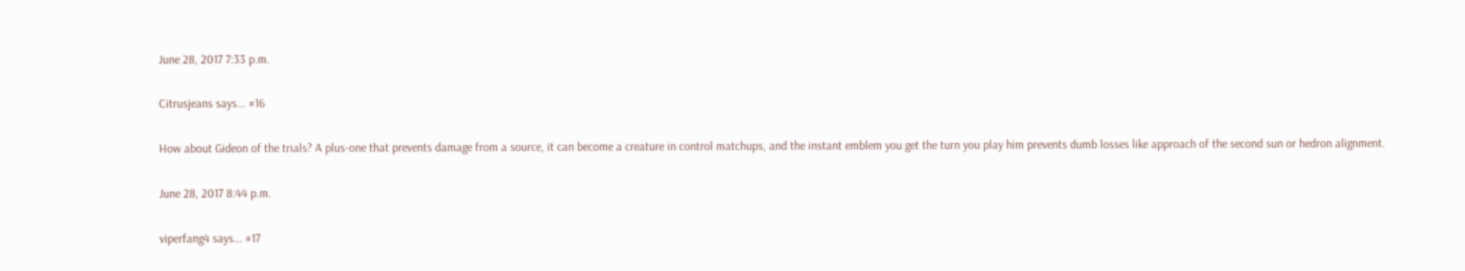June 28, 2017 7:33 p.m.

Citrusjeans says... #16

How about Gideon of the trials? A plus-one that prevents damage from a source, it can become a creature in control matchups, and the instant emblem you get the turn you play him prevents dumb losses like approach of the second sun or hedron alignment.

June 28, 2017 8:44 p.m.

viperfang4 says... #17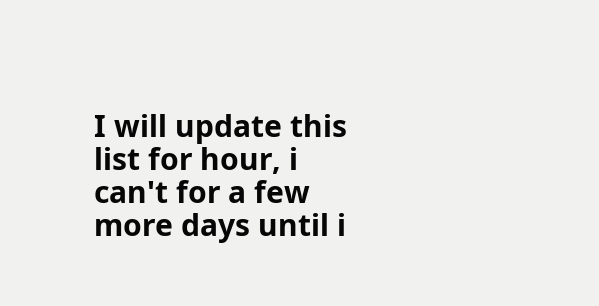I will update this list for hour, i can't for a few more days until i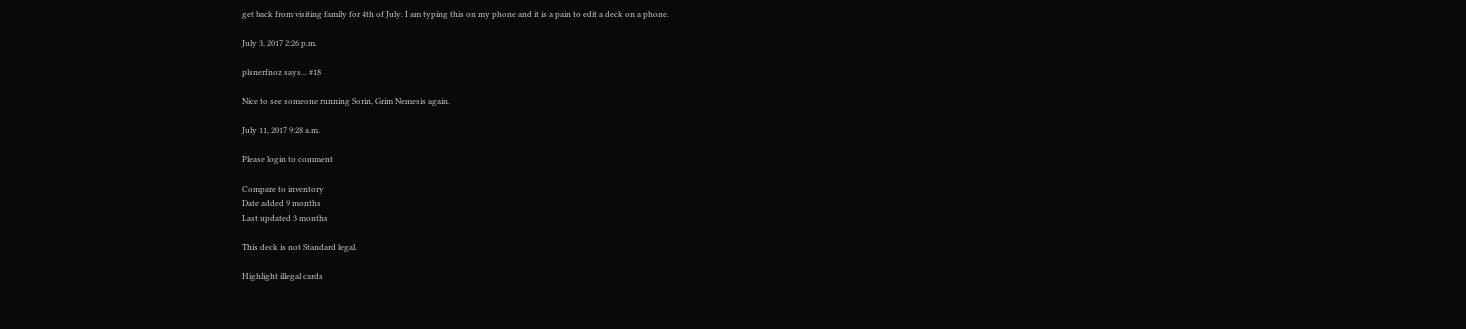get back from visiting family for 4th of July. I am typing this on my phone and it is a pain to edit a deck on a phone.

July 3, 2017 2:26 p.m.

plsnerfnoz says... #18

Nice to see someone running Sorin, Grim Nemesis again.

July 11, 2017 9:28 a.m.

Please login to comment

Compare to inventory
Date added 9 months
Last updated 3 months

This deck is not Standard legal.

Highlight illegal cards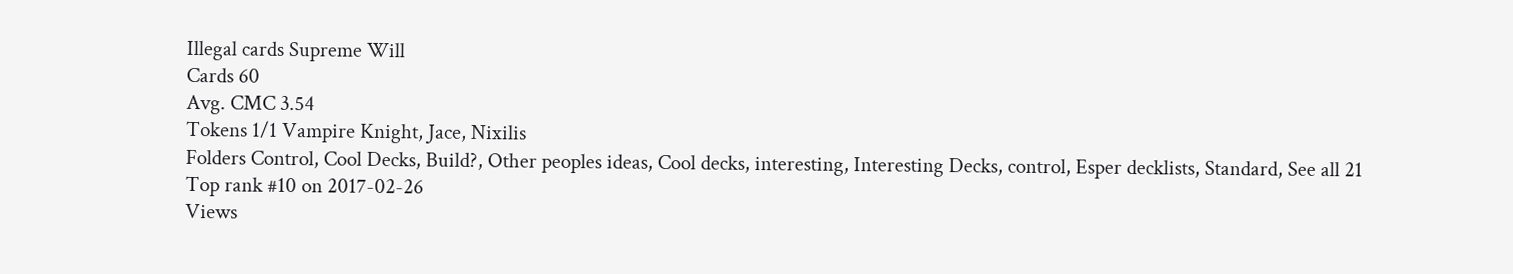Illegal cards Supreme Will
Cards 60
Avg. CMC 3.54
Tokens 1/1 Vampire Knight, Jace, Nixilis
Folders Control, Cool Decks, Build?, Other peoples ideas, Cool decks, interesting, Interesting Decks, control, Esper decklists, Standard, See all 21
Top rank #10 on 2017-02-26
Views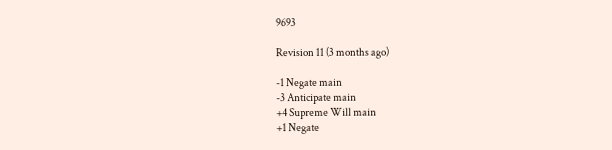9693

Revision 11 (3 months ago)

-1 Negate main
-3 Anticipate main
+4 Supreme Will main
+1 Negate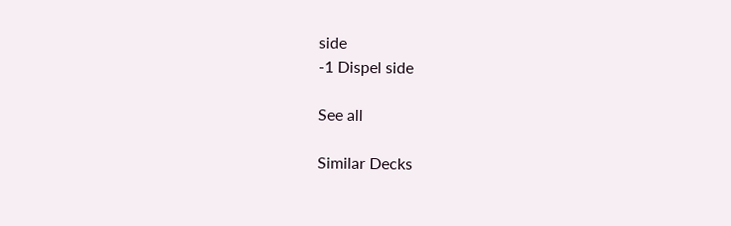side
-1 Dispel side

See all

Similar Decks